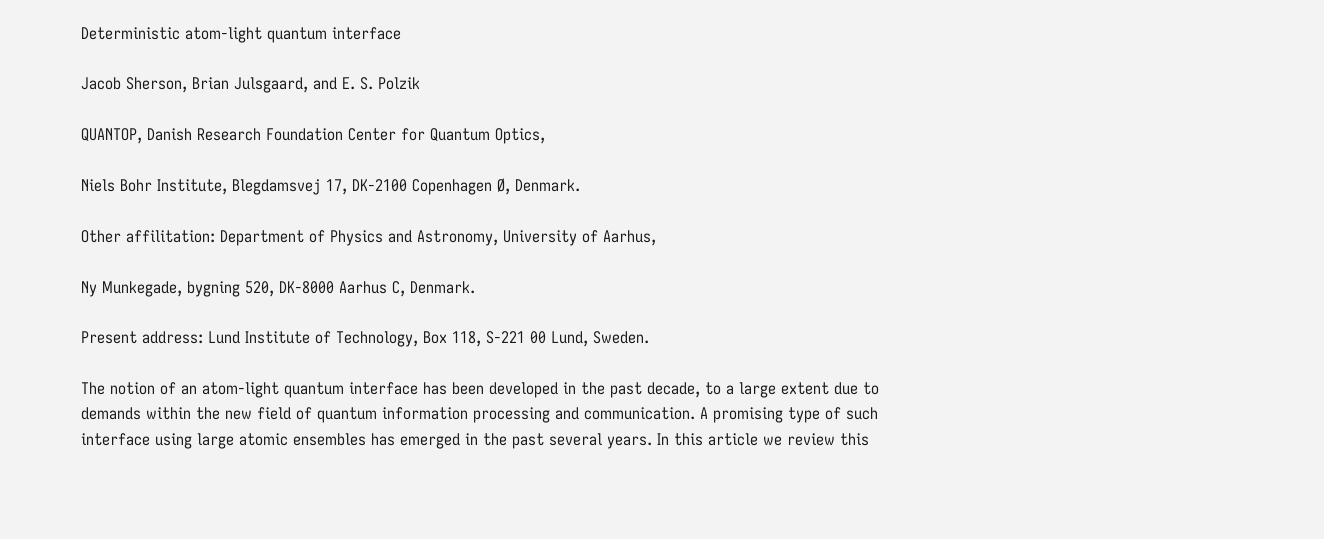Deterministic atom-light quantum interface

Jacob Sherson, Brian Julsgaard, and E. S. Polzik

QUANTOP, Danish Research Foundation Center for Quantum Optics,

Niels Bohr Institute, Blegdamsvej 17, DK-2100 Copenhagen Ø, Denmark.

Other affilitation: Department of Physics and Astronomy, University of Aarhus,

Ny Munkegade, bygning 520, DK-8000 Aarhus C, Denmark.

Present address: Lund Institute of Technology, Box 118, S-221 00 Lund, Sweden.

The notion of an atom-light quantum interface has been developed in the past decade, to a large extent due to demands within the new field of quantum information processing and communication. A promising type of such interface using large atomic ensembles has emerged in the past several years. In this article we review this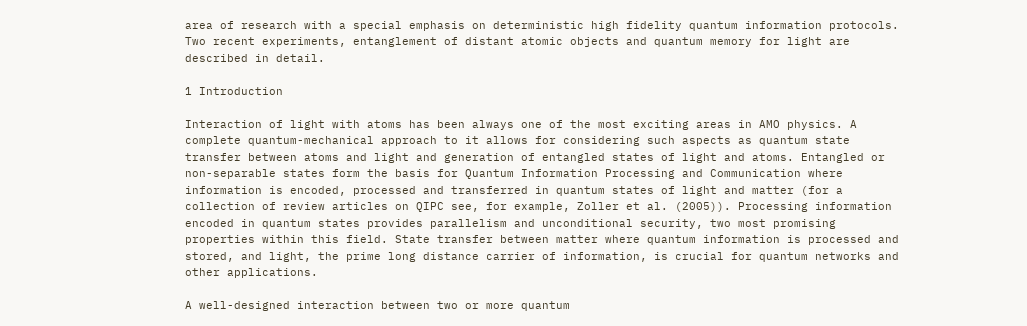area of research with a special emphasis on deterministic high fidelity quantum information protocols. Two recent experiments, entanglement of distant atomic objects and quantum memory for light are described in detail.

1 Introduction

Interaction of light with atoms has been always one of the most exciting areas in AMO physics. A complete quantum-mechanical approach to it allows for considering such aspects as quantum state transfer between atoms and light and generation of entangled states of light and atoms. Entangled or non-separable states form the basis for Quantum Information Processing and Communication where information is encoded, processed and transferred in quantum states of light and matter (for a collection of review articles on QIPC see, for example, Zoller et al. (2005)). Processing information encoded in quantum states provides parallelism and unconditional security, two most promising properties within this field. State transfer between matter where quantum information is processed and stored, and light, the prime long distance carrier of information, is crucial for quantum networks and other applications.

A well-designed interaction between two or more quantum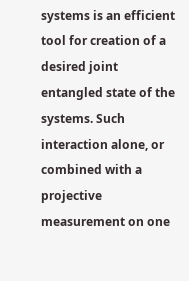systems is an efficient tool for creation of a desired joint entangled state of the systems. Such interaction alone, or combined with a projective measurement on one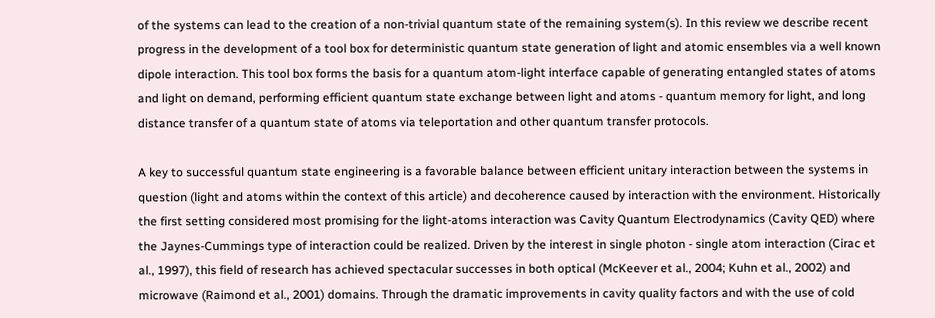of the systems can lead to the creation of a non-trivial quantum state of the remaining system(s). In this review we describe recent progress in the development of a tool box for deterministic quantum state generation of light and atomic ensembles via a well known dipole interaction. This tool box forms the basis for a quantum atom-light interface capable of generating entangled states of atoms and light on demand, performing efficient quantum state exchange between light and atoms - quantum memory for light, and long distance transfer of a quantum state of atoms via teleportation and other quantum transfer protocols.

A key to successful quantum state engineering is a favorable balance between efficient unitary interaction between the systems in question (light and atoms within the context of this article) and decoherence caused by interaction with the environment. Historically the first setting considered most promising for the light-atoms interaction was Cavity Quantum Electrodynamics (Cavity QED) where the Jaynes-Cummings type of interaction could be realized. Driven by the interest in single photon - single atom interaction (Cirac et al., 1997), this field of research has achieved spectacular successes in both optical (McKeever et al., 2004; Kuhn et al., 2002) and microwave (Raimond et al., 2001) domains. Through the dramatic improvements in cavity quality factors and with the use of cold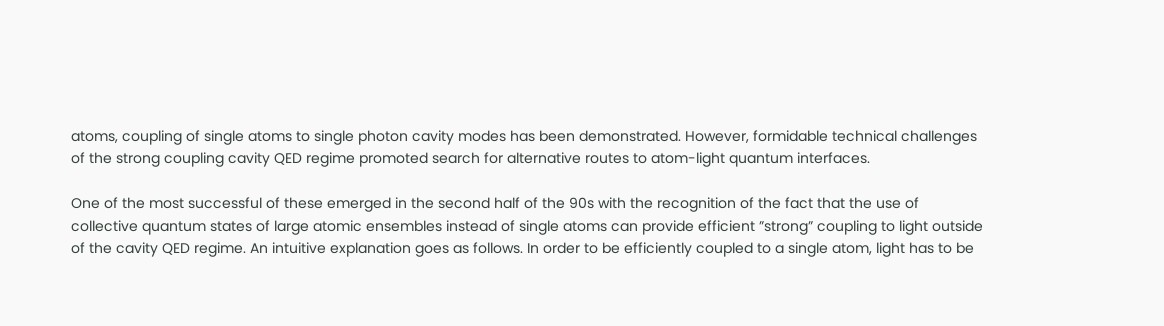atoms, coupling of single atoms to single photon cavity modes has been demonstrated. However, formidable technical challenges of the strong coupling cavity QED regime promoted search for alternative routes to atom-light quantum interfaces.

One of the most successful of these emerged in the second half of the 90s with the recognition of the fact that the use of collective quantum states of large atomic ensembles instead of single atoms can provide efficient ”strong” coupling to light outside of the cavity QED regime. An intuitive explanation goes as follows. In order to be efficiently coupled to a single atom, light has to be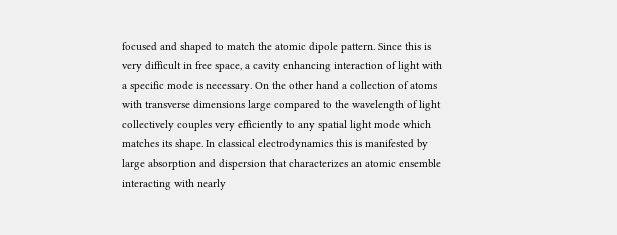focused and shaped to match the atomic dipole pattern. Since this is very difficult in free space, a cavity enhancing interaction of light with a specific mode is necessary. On the other hand a collection of atoms with transverse dimensions large compared to the wavelength of light collectively couples very efficiently to any spatial light mode which matches its shape. In classical electrodynamics this is manifested by large absorption and dispersion that characterizes an atomic ensemble interacting with nearly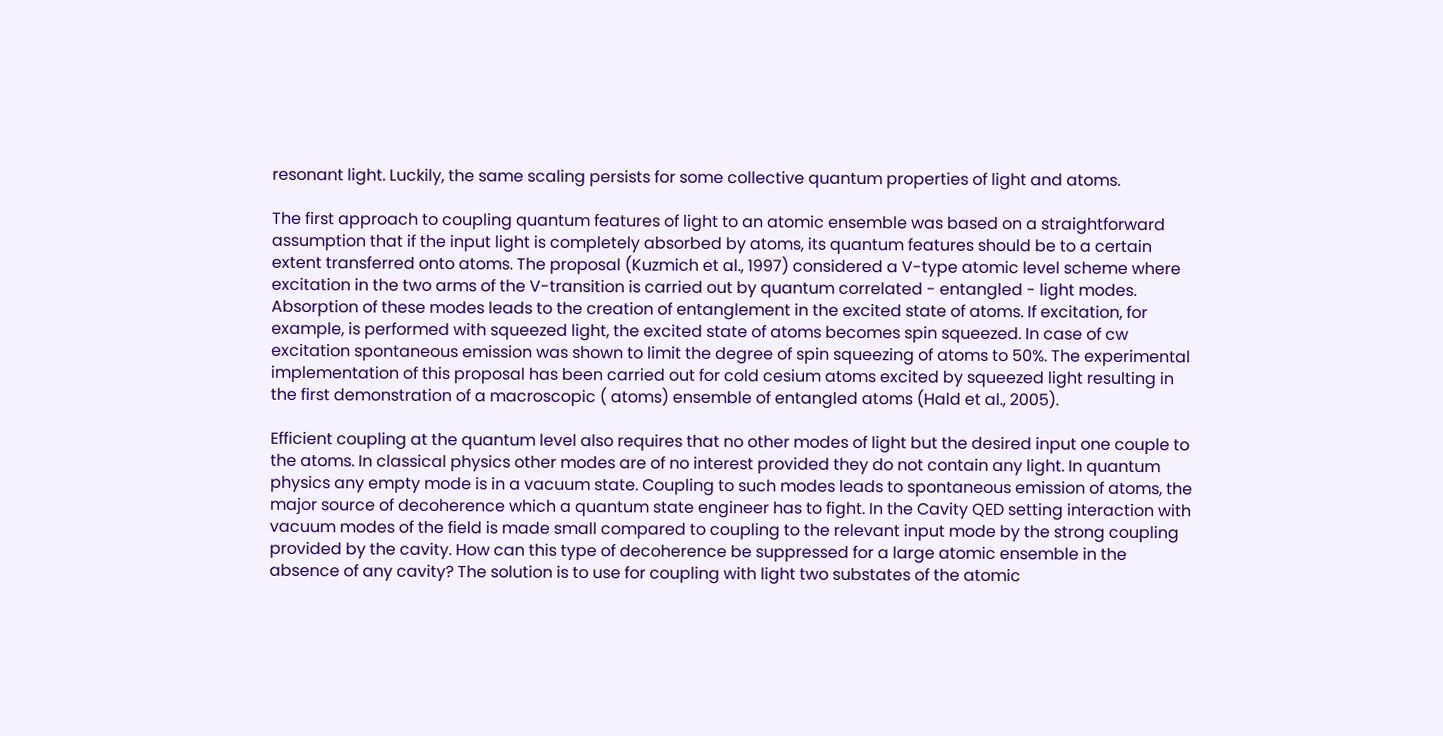resonant light. Luckily, the same scaling persists for some collective quantum properties of light and atoms.

The first approach to coupling quantum features of light to an atomic ensemble was based on a straightforward assumption that if the input light is completely absorbed by atoms, its quantum features should be to a certain extent transferred onto atoms. The proposal (Kuzmich et al., 1997) considered a V-type atomic level scheme where excitation in the two arms of the V-transition is carried out by quantum correlated - entangled - light modes. Absorption of these modes leads to the creation of entanglement in the excited state of atoms. If excitation, for example, is performed with squeezed light, the excited state of atoms becomes spin squeezed. In case of cw excitation spontaneous emission was shown to limit the degree of spin squeezing of atoms to 50%. The experimental implementation of this proposal has been carried out for cold cesium atoms excited by squeezed light resulting in the first demonstration of a macroscopic ( atoms) ensemble of entangled atoms (Hald et al., 2005).

Efficient coupling at the quantum level also requires that no other modes of light but the desired input one couple to the atoms. In classical physics other modes are of no interest provided they do not contain any light. In quantum physics any empty mode is in a vacuum state. Coupling to such modes leads to spontaneous emission of atoms, the major source of decoherence which a quantum state engineer has to fight. In the Cavity QED setting interaction with vacuum modes of the field is made small compared to coupling to the relevant input mode by the strong coupling provided by the cavity. How can this type of decoherence be suppressed for a large atomic ensemble in the absence of any cavity? The solution is to use for coupling with light two substates of the atomic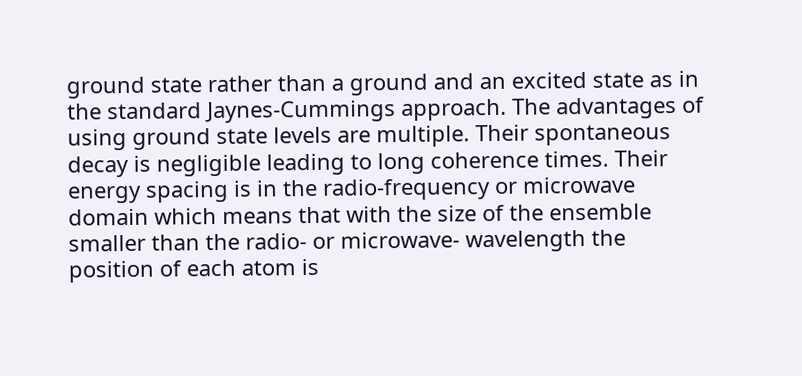ground state rather than a ground and an excited state as in the standard Jaynes-Cummings approach. The advantages of using ground state levels are multiple. Their spontaneous decay is negligible leading to long coherence times. Their energy spacing is in the radio-frequency or microwave domain which means that with the size of the ensemble smaller than the radio- or microwave- wavelength the position of each atom is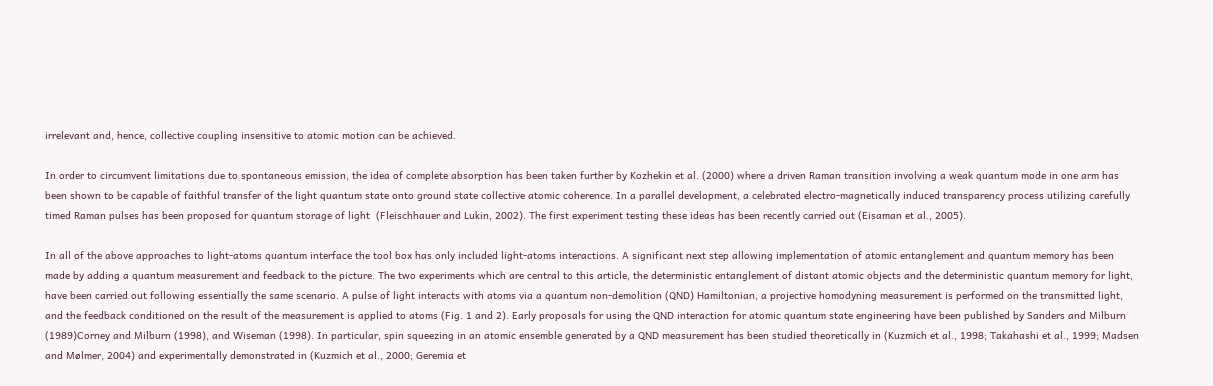irrelevant and, hence, collective coupling insensitive to atomic motion can be achieved.

In order to circumvent limitations due to spontaneous emission, the idea of complete absorption has been taken further by Kozhekin et al. (2000) where a driven Raman transition involving a weak quantum mode in one arm has been shown to be capable of faithful transfer of the light quantum state onto ground state collective atomic coherence. In a parallel development, a celebrated electro-magnetically induced transparency process utilizing carefully timed Raman pulses has been proposed for quantum storage of light  (Fleischhauer and Lukin, 2002). The first experiment testing these ideas has been recently carried out (Eisaman et al., 2005).

In all of the above approaches to light-atoms quantum interface the tool box has only included light-atoms interactions. A significant next step allowing implementation of atomic entanglement and quantum memory has been made by adding a quantum measurement and feedback to the picture. The two experiments which are central to this article, the deterministic entanglement of distant atomic objects and the deterministic quantum memory for light, have been carried out following essentially the same scenario. A pulse of light interacts with atoms via a quantum non-demolition (QND) Hamiltonian, a projective homodyning measurement is performed on the transmitted light, and the feedback conditioned on the result of the measurement is applied to atoms (Fig. 1 and 2). Early proposals for using the QND interaction for atomic quantum state engineering have been published by Sanders and Milburn (1989)Corney and Milburn (1998), and Wiseman (1998). In particular, spin squeezing in an atomic ensemble generated by a QND measurement has been studied theoretically in (Kuzmich et al., 1998; Takahashi et al., 1999; Madsen and Mølmer, 2004) and experimentally demonstrated in (Kuzmich et al., 2000; Geremia et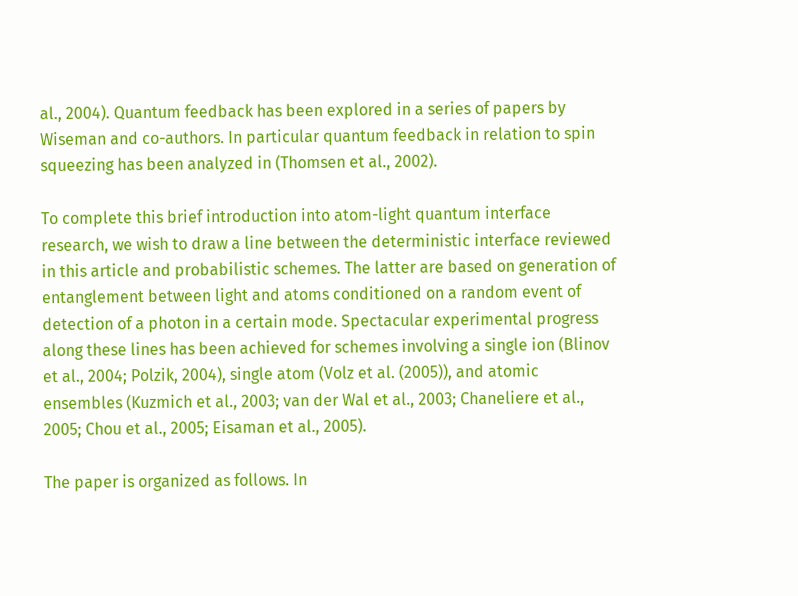al., 2004). Quantum feedback has been explored in a series of papers by Wiseman and co-authors. In particular quantum feedback in relation to spin squeezing has been analyzed in (Thomsen et al., 2002).

To complete this brief introduction into atom-light quantum interface research, we wish to draw a line between the deterministic interface reviewed in this article and probabilistic schemes. The latter are based on generation of entanglement between light and atoms conditioned on a random event of detection of a photon in a certain mode. Spectacular experimental progress along these lines has been achieved for schemes involving a single ion (Blinov et al., 2004; Polzik, 2004), single atom (Volz et al. (2005)), and atomic ensembles (Kuzmich et al., 2003; van der Wal et al., 2003; Chaneliere et al., 2005; Chou et al., 2005; Eisaman et al., 2005).

The paper is organized as follows. In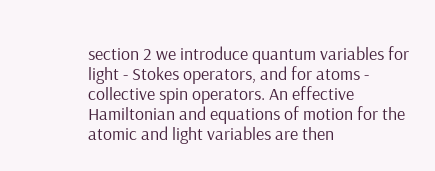section 2 we introduce quantum variables for light - Stokes operators, and for atoms - collective spin operators. An effective Hamiltonian and equations of motion for the atomic and light variables are then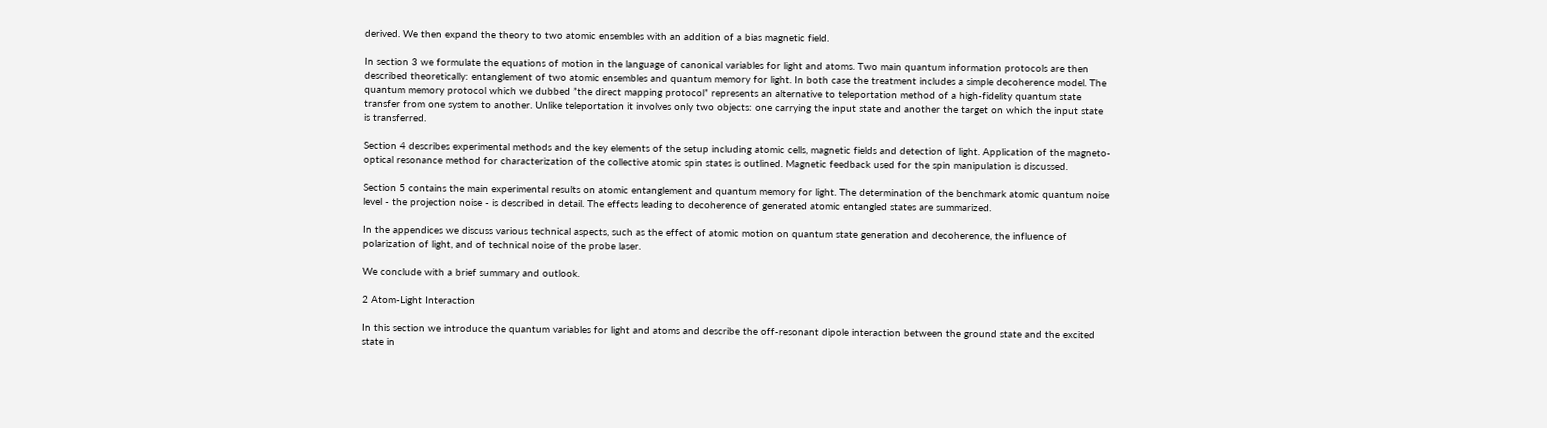derived. We then expand the theory to two atomic ensembles with an addition of a bias magnetic field.

In section 3 we formulate the equations of motion in the language of canonical variables for light and atoms. Two main quantum information protocols are then described theoretically: entanglement of two atomic ensembles and quantum memory for light. In both case the treatment includes a simple decoherence model. The quantum memory protocol which we dubbed ”the direct mapping protocol” represents an alternative to teleportation method of a high-fidelity quantum state transfer from one system to another. Unlike teleportation it involves only two objects: one carrying the input state and another the target on which the input state is transferred.

Section 4 describes experimental methods and the key elements of the setup including atomic cells, magnetic fields and detection of light. Application of the magneto-optical resonance method for characterization of the collective atomic spin states is outlined. Magnetic feedback used for the spin manipulation is discussed.

Section 5 contains the main experimental results on atomic entanglement and quantum memory for light. The determination of the benchmark atomic quantum noise level - the projection noise - is described in detail. The effects leading to decoherence of generated atomic entangled states are summarized.

In the appendices we discuss various technical aspects, such as the effect of atomic motion on quantum state generation and decoherence, the influence of polarization of light, and of technical noise of the probe laser.

We conclude with a brief summary and outlook.

2 Atom-Light Interaction

In this section we introduce the quantum variables for light and atoms and describe the off-resonant dipole interaction between the ground state and the excited state in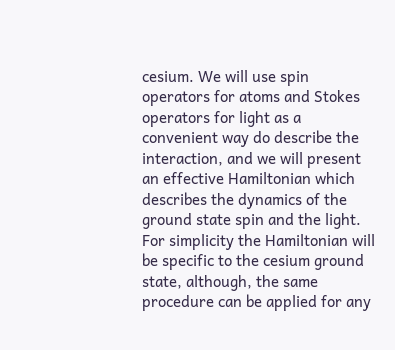cesium. We will use spin operators for atoms and Stokes operators for light as a convenient way do describe the interaction, and we will present an effective Hamiltonian which describes the dynamics of the ground state spin and the light. For simplicity the Hamiltonian will be specific to the cesium ground state, although, the same procedure can be applied for any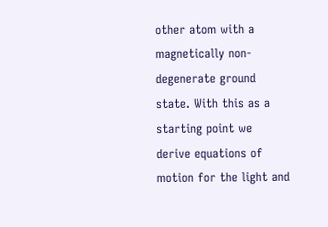other atom with a magnetically non-degenerate ground state. With this as a starting point we derive equations of motion for the light and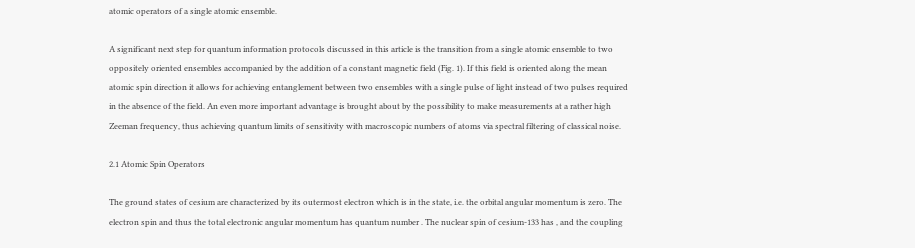atomic operators of a single atomic ensemble.

A significant next step for quantum information protocols discussed in this article is the transition from a single atomic ensemble to two oppositely oriented ensembles accompanied by the addition of a constant magnetic field (Fig. 1). If this field is oriented along the mean atomic spin direction it allows for achieving entanglement between two ensembles with a single pulse of light instead of two pulses required in the absence of the field. An even more important advantage is brought about by the possibility to make measurements at a rather high Zeeman frequency, thus achieving quantum limits of sensitivity with macroscopic numbers of atoms via spectral filtering of classical noise.

2.1 Atomic Spin Operators

The ground states of cesium are characterized by its outermost electron which is in the state, i.e. the orbital angular momentum is zero. The electron spin and thus the total electronic angular momentum has quantum number . The nuclear spin of cesium-133 has , and the coupling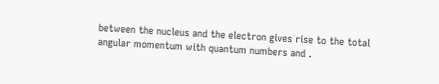between the nucleus and the electron gives rise to the total angular momentum with quantum numbers and .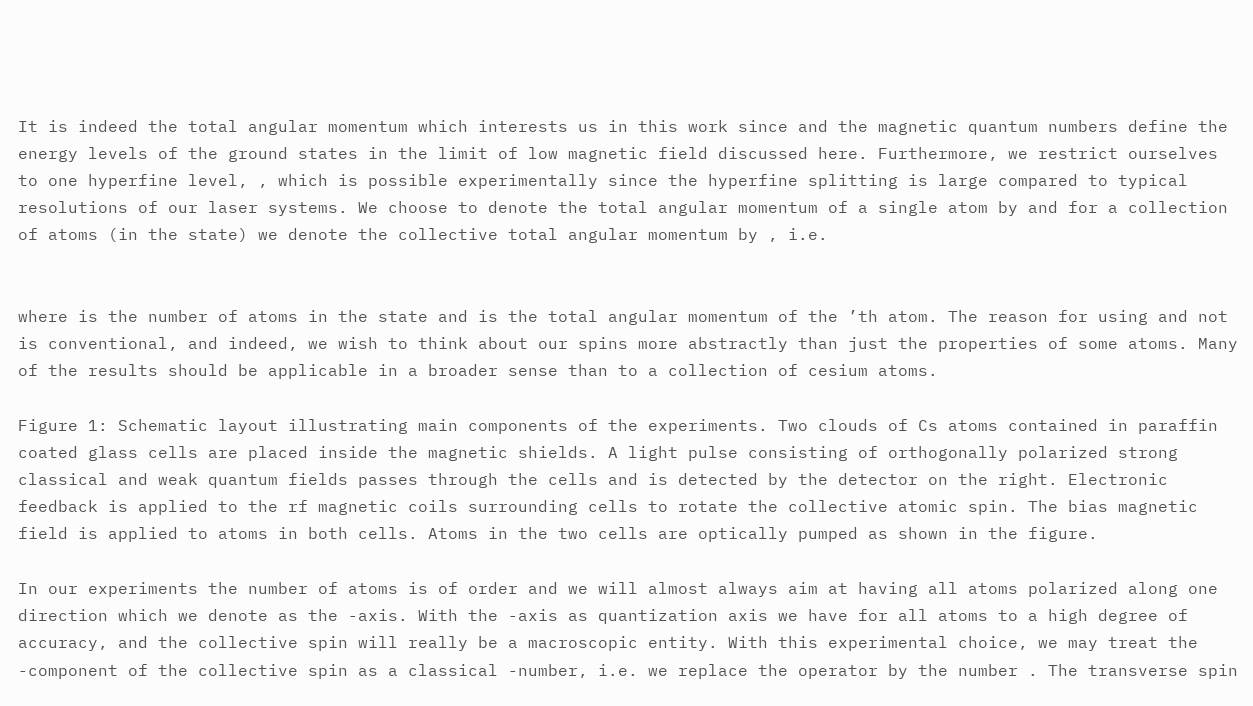It is indeed the total angular momentum which interests us in this work since and the magnetic quantum numbers define the energy levels of the ground states in the limit of low magnetic field discussed here. Furthermore, we restrict ourselves to one hyperfine level, , which is possible experimentally since the hyperfine splitting is large compared to typical resolutions of our laser systems. We choose to denote the total angular momentum of a single atom by and for a collection of atoms (in the state) we denote the collective total angular momentum by , i.e.


where is the number of atoms in the state and is the total angular momentum of the ’th atom. The reason for using and not is conventional, and indeed, we wish to think about our spins more abstractly than just the properties of some atoms. Many of the results should be applicable in a broader sense than to a collection of cesium atoms.

Figure 1: Schematic layout illustrating main components of the experiments. Two clouds of Cs atoms contained in paraffin coated glass cells are placed inside the magnetic shields. A light pulse consisting of orthogonally polarized strong classical and weak quantum fields passes through the cells and is detected by the detector on the right. Electronic feedback is applied to the rf magnetic coils surrounding cells to rotate the collective atomic spin. The bias magnetic field is applied to atoms in both cells. Atoms in the two cells are optically pumped as shown in the figure.

In our experiments the number of atoms is of order and we will almost always aim at having all atoms polarized along one direction which we denote as the -axis. With the -axis as quantization axis we have for all atoms to a high degree of accuracy, and the collective spin will really be a macroscopic entity. With this experimental choice, we may treat the -component of the collective spin as a classical -number, i.e. we replace the operator by the number . The transverse spin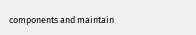components and maintain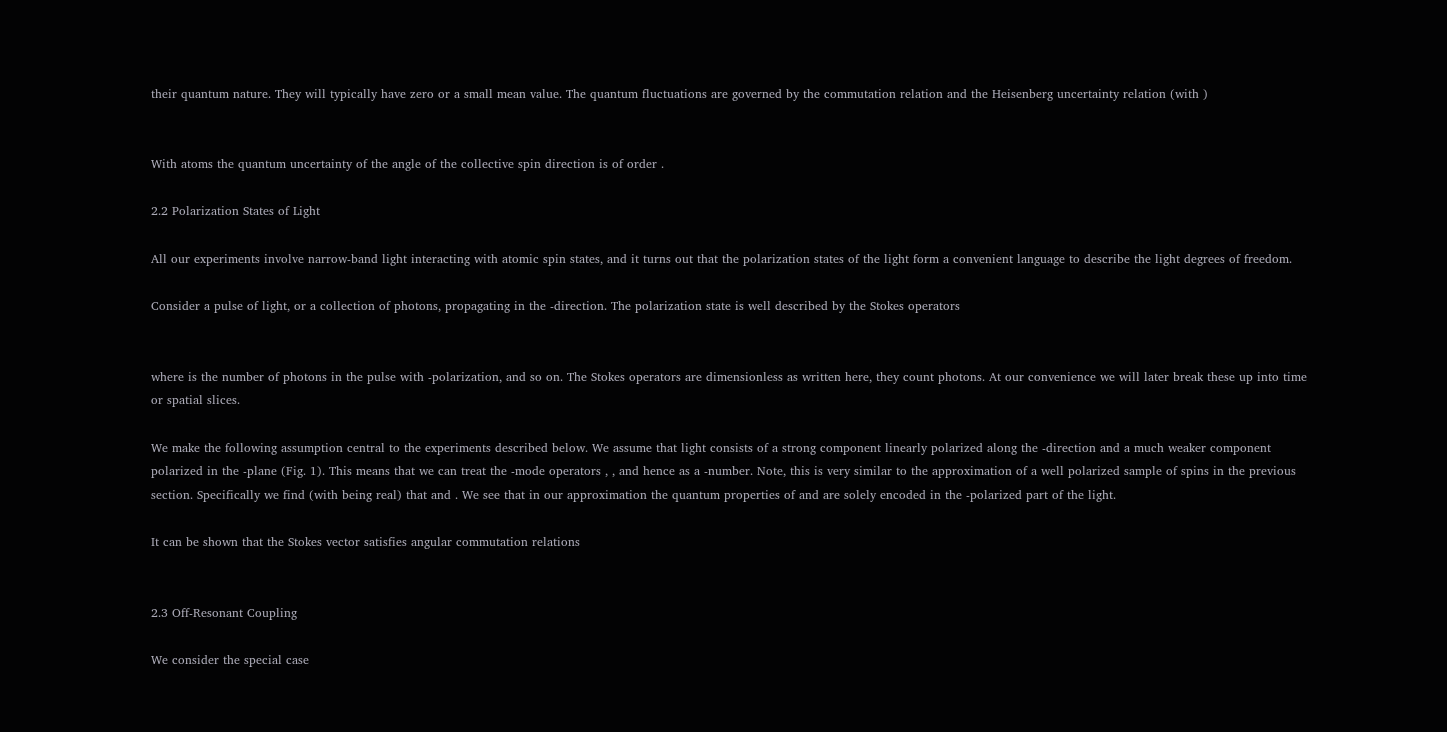their quantum nature. They will typically have zero or a small mean value. The quantum fluctuations are governed by the commutation relation and the Heisenberg uncertainty relation (with )


With atoms the quantum uncertainty of the angle of the collective spin direction is of order .

2.2 Polarization States of Light

All our experiments involve narrow-band light interacting with atomic spin states, and it turns out that the polarization states of the light form a convenient language to describe the light degrees of freedom.

Consider a pulse of light, or a collection of photons, propagating in the -direction. The polarization state is well described by the Stokes operators


where is the number of photons in the pulse with -polarization, and so on. The Stokes operators are dimensionless as written here, they count photons. At our convenience we will later break these up into time or spatial slices.

We make the following assumption central to the experiments described below. We assume that light consists of a strong component linearly polarized along the -direction and a much weaker component polarized in the -plane (Fig. 1). This means that we can treat the -mode operators , , and hence as a -number. Note, this is very similar to the approximation of a well polarized sample of spins in the previous section. Specifically we find (with being real) that and . We see that in our approximation the quantum properties of and are solely encoded in the -polarized part of the light.

It can be shown that the Stokes vector satisfies angular commutation relations


2.3 Off-Resonant Coupling

We consider the special case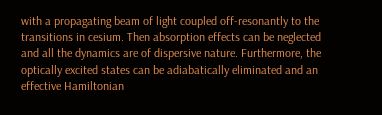with a propagating beam of light coupled off-resonantly to the transitions in cesium. Then absorption effects can be neglected and all the dynamics are of dispersive nature. Furthermore, the optically excited states can be adiabatically eliminated and an effective Hamiltonian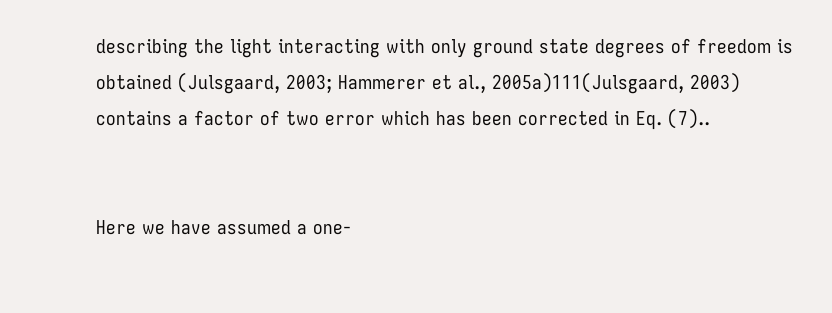describing the light interacting with only ground state degrees of freedom is obtained (Julsgaard, 2003; Hammerer et al., 2005a)111(Julsgaard, 2003) contains a factor of two error which has been corrected in Eq. (7)..


Here we have assumed a one-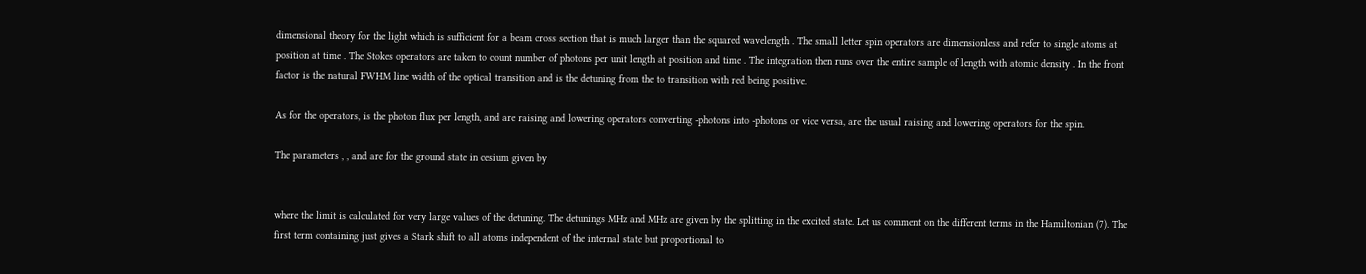dimensional theory for the light which is sufficient for a beam cross section that is much larger than the squared wavelength . The small letter spin operators are dimensionless and refer to single atoms at position at time . The Stokes operators are taken to count number of photons per unit length at position and time . The integration then runs over the entire sample of length with atomic density . In the front factor is the natural FWHM line width of the optical transition and is the detuning from the to transition with red being positive.

As for the operators, is the photon flux per length, and are raising and lowering operators converting -photons into -photons or vice versa, are the usual raising and lowering operators for the spin.

The parameters , , and are for the ground state in cesium given by


where the limit is calculated for very large values of the detuning. The detunings MHz and MHz are given by the splitting in the excited state. Let us comment on the different terms in the Hamiltonian (7). The first term containing just gives a Stark shift to all atoms independent of the internal state but proportional to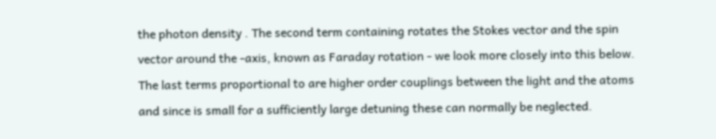the photon density . The second term containing rotates the Stokes vector and the spin vector around the -axis, known as Faraday rotation - we look more closely into this below. The last terms proportional to are higher order couplings between the light and the atoms and since is small for a sufficiently large detuning these can normally be neglected.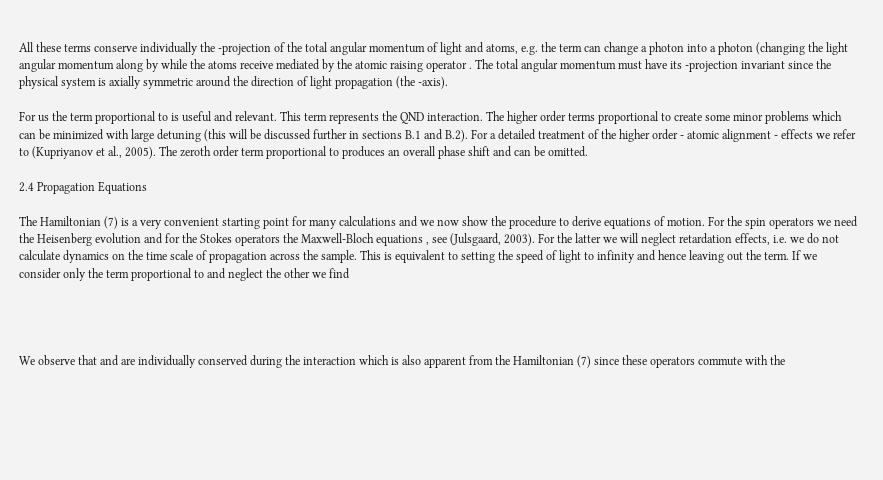All these terms conserve individually the -projection of the total angular momentum of light and atoms, e.g. the term can change a photon into a photon (changing the light angular momentum along by while the atoms receive mediated by the atomic raising operator . The total angular momentum must have its -projection invariant since the physical system is axially symmetric around the direction of light propagation (the -axis).

For us the term proportional to is useful and relevant. This term represents the QND interaction. The higher order terms proportional to create some minor problems which can be minimized with large detuning (this will be discussed further in sections B.1 and B.2). For a detailed treatment of the higher order - atomic alignment - effects we refer to (Kupriyanov et al., 2005). The zeroth order term proportional to produces an overall phase shift and can be omitted.

2.4 Propagation Equations

The Hamiltonian (7) is a very convenient starting point for many calculations and we now show the procedure to derive equations of motion. For the spin operators we need the Heisenberg evolution and for the Stokes operators the Maxwell-Bloch equations , see (Julsgaard, 2003). For the latter we will neglect retardation effects, i.e. we do not calculate dynamics on the time scale of propagation across the sample. This is equivalent to setting the speed of light to infinity and hence leaving out the term. If we consider only the term proportional to and neglect the other we find




We observe that and are individually conserved during the interaction which is also apparent from the Hamiltonian (7) since these operators commute with the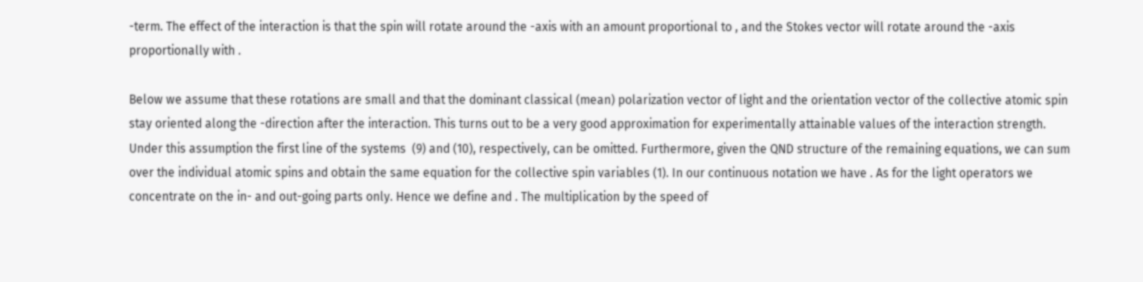-term. The effect of the interaction is that the spin will rotate around the -axis with an amount proportional to , and the Stokes vector will rotate around the -axis proportionally with .

Below we assume that these rotations are small and that the dominant classical (mean) polarization vector of light and the orientation vector of the collective atomic spin stay oriented along the -direction after the interaction. This turns out to be a very good approximation for experimentally attainable values of the interaction strength. Under this assumption the first line of the systems  (9) and (10), respectively, can be omitted. Furthermore, given the QND structure of the remaining equations, we can sum over the individual atomic spins and obtain the same equation for the collective spin variables (1). In our continuous notation we have . As for the light operators we concentrate on the in- and out-going parts only. Hence we define and . The multiplication by the speed of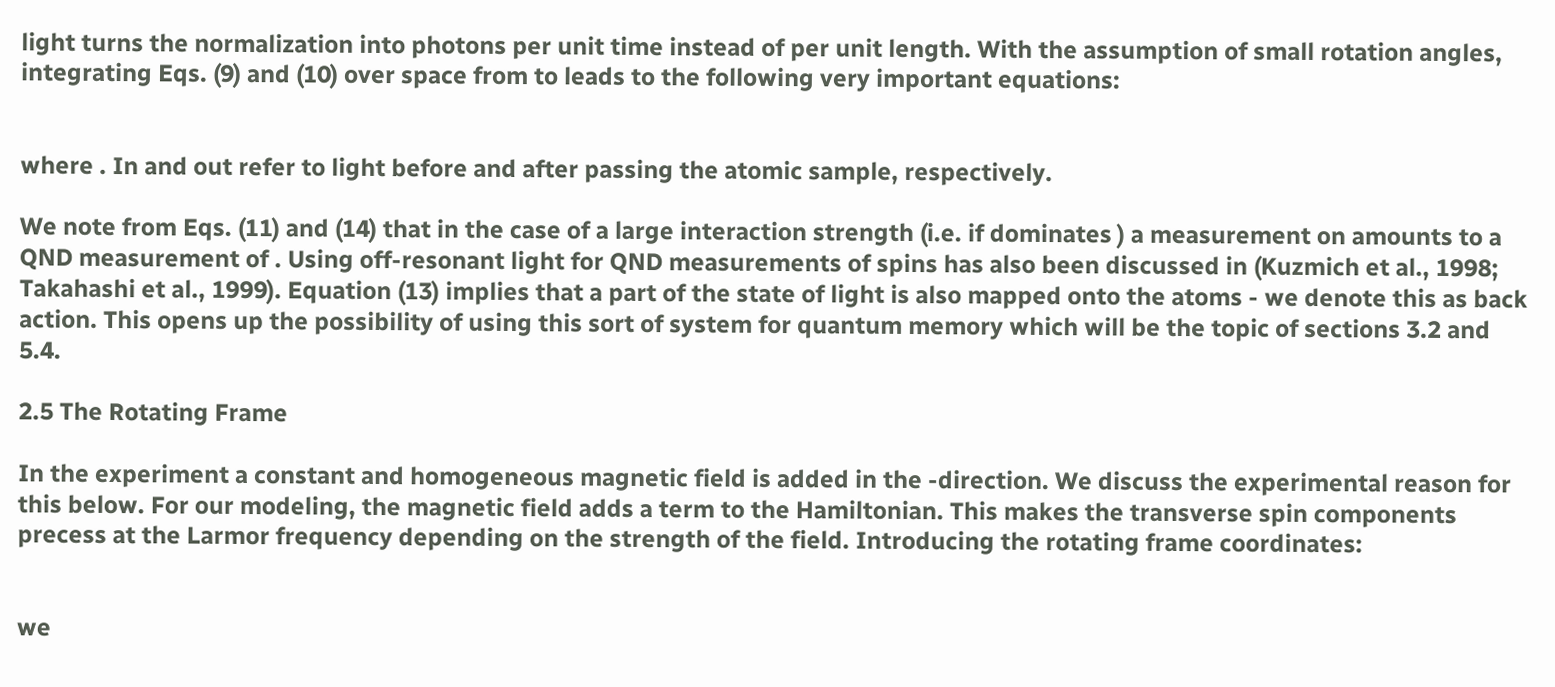light turns the normalization into photons per unit time instead of per unit length. With the assumption of small rotation angles, integrating Eqs. (9) and (10) over space from to leads to the following very important equations:


where . In and out refer to light before and after passing the atomic sample, respectively.

We note from Eqs. (11) and (14) that in the case of a large interaction strength (i.e. if dominates ) a measurement on amounts to a QND measurement of . Using off-resonant light for QND measurements of spins has also been discussed in (Kuzmich et al., 1998; Takahashi et al., 1999). Equation (13) implies that a part of the state of light is also mapped onto the atoms - we denote this as back action. This opens up the possibility of using this sort of system for quantum memory which will be the topic of sections 3.2 and 5.4.

2.5 The Rotating Frame

In the experiment a constant and homogeneous magnetic field is added in the -direction. We discuss the experimental reason for this below. For our modeling, the magnetic field adds a term to the Hamiltonian. This makes the transverse spin components precess at the Larmor frequency depending on the strength of the field. Introducing the rotating frame coordinates:


we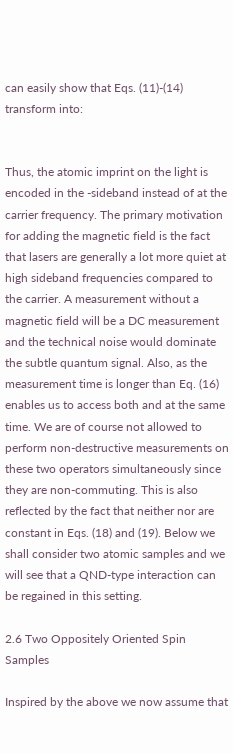can easily show that Eqs. (11)-(14) transform into:


Thus, the atomic imprint on the light is encoded in the -sideband instead of at the carrier frequency. The primary motivation for adding the magnetic field is the fact that lasers are generally a lot more quiet at high sideband frequencies compared to the carrier. A measurement without a magnetic field will be a DC measurement and the technical noise would dominate the subtle quantum signal. Also, as the measurement time is longer than Eq. (16) enables us to access both and at the same time. We are of course not allowed to perform non-destructive measurements on these two operators simultaneously since they are non-commuting. This is also reflected by the fact that neither nor are constant in Eqs. (18) and (19). Below we shall consider two atomic samples and we will see that a QND-type interaction can be regained in this setting.

2.6 Two Oppositely Oriented Spin Samples

Inspired by the above we now assume that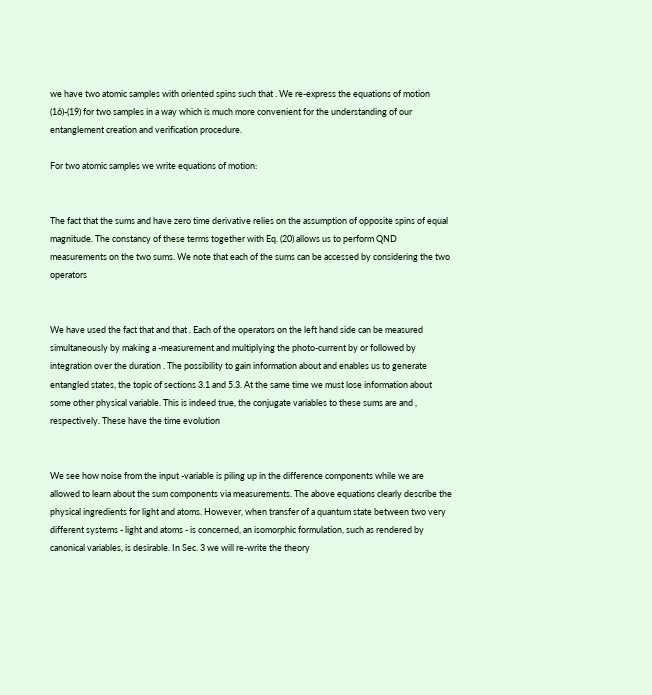we have two atomic samples with oriented spins such that . We re-express the equations of motion (16)-(19) for two samples in a way which is much more convenient for the understanding of our entanglement creation and verification procedure.

For two atomic samples we write equations of motion:


The fact that the sums and have zero time derivative relies on the assumption of opposite spins of equal magnitude. The constancy of these terms together with Eq. (20) allows us to perform QND measurements on the two sums. We note that each of the sums can be accessed by considering the two operators


We have used the fact that and that . Each of the operators on the left hand side can be measured simultaneously by making a -measurement and multiplying the photo-current by or followed by integration over the duration . The possibility to gain information about and enables us to generate entangled states, the topic of sections 3.1 and 5.3. At the same time we must lose information about some other physical variable. This is indeed true, the conjugate variables to these sums are and , respectively. These have the time evolution


We see how noise from the input -variable is piling up in the difference components while we are allowed to learn about the sum components via measurements. The above equations clearly describe the physical ingredients for light and atoms. However, when transfer of a quantum state between two very different systems - light and atoms - is concerned, an isomorphic formulation, such as rendered by canonical variables, is desirable. In Sec. 3 we will re-write the theory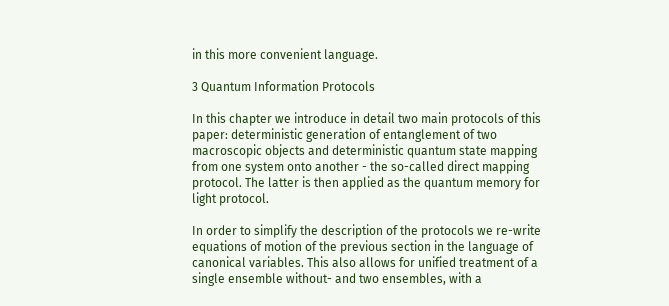in this more convenient language.

3 Quantum Information Protocols

In this chapter we introduce in detail two main protocols of this paper: deterministic generation of entanglement of two macroscopic objects and deterministic quantum state mapping from one system onto another - the so-called direct mapping protocol. The latter is then applied as the quantum memory for light protocol.

In order to simplify the description of the protocols we re-write equations of motion of the previous section in the language of canonical variables. This also allows for unified treatment of a single ensemble without- and two ensembles, with a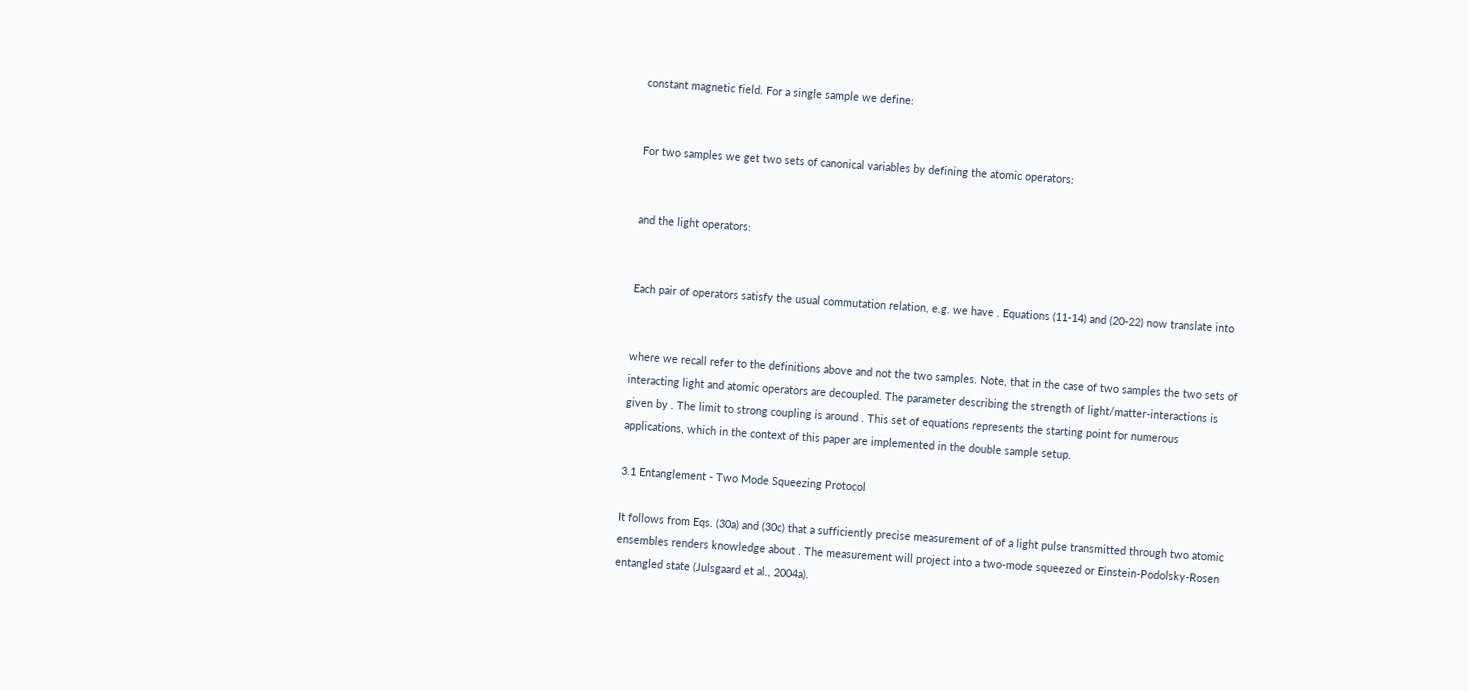constant magnetic field. For a single sample we define:


For two samples we get two sets of canonical variables by defining the atomic operators:


and the light operators:


Each pair of operators satisfy the usual commutation relation, e.g. we have . Equations (11-14) and (20-22) now translate into


where we recall refer to the definitions above and not the two samples. Note, that in the case of two samples the two sets of interacting light and atomic operators are decoupled. The parameter describing the strength of light/matter-interactions is given by . The limit to strong coupling is around . This set of equations represents the starting point for numerous applications, which in the context of this paper are implemented in the double sample setup.

3.1 Entanglement - Two Mode Squeezing Protocol

It follows from Eqs. (30a) and (30c) that a sufficiently precise measurement of of a light pulse transmitted through two atomic ensembles renders knowledge about . The measurement will project into a two-mode squeezed or Einstein-Podolsky-Rosen entangled state (Julsgaard et al., 2004a).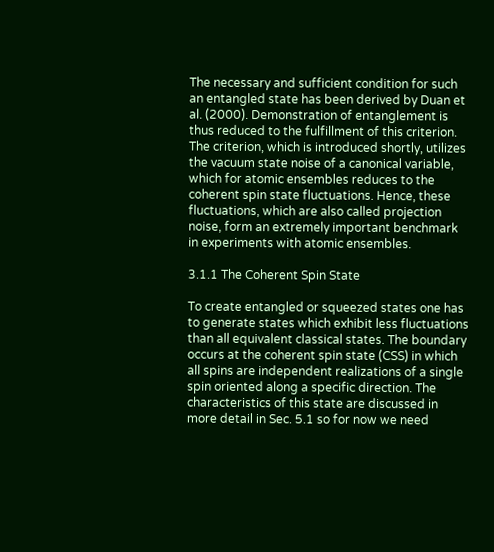The necessary and sufficient condition for such an entangled state has been derived by Duan et al. (2000). Demonstration of entanglement is thus reduced to the fulfillment of this criterion. The criterion, which is introduced shortly, utilizes the vacuum state noise of a canonical variable, which for atomic ensembles reduces to the coherent spin state fluctuations. Hence, these fluctuations, which are also called projection noise, form an extremely important benchmark in experiments with atomic ensembles.

3.1.1 The Coherent Spin State

To create entangled or squeezed states one has to generate states which exhibit less fluctuations than all equivalent classical states. The boundary occurs at the coherent spin state (CSS) in which all spins are independent realizations of a single spin oriented along a specific direction. The characteristics of this state are discussed in more detail in Sec. 5.1 so for now we need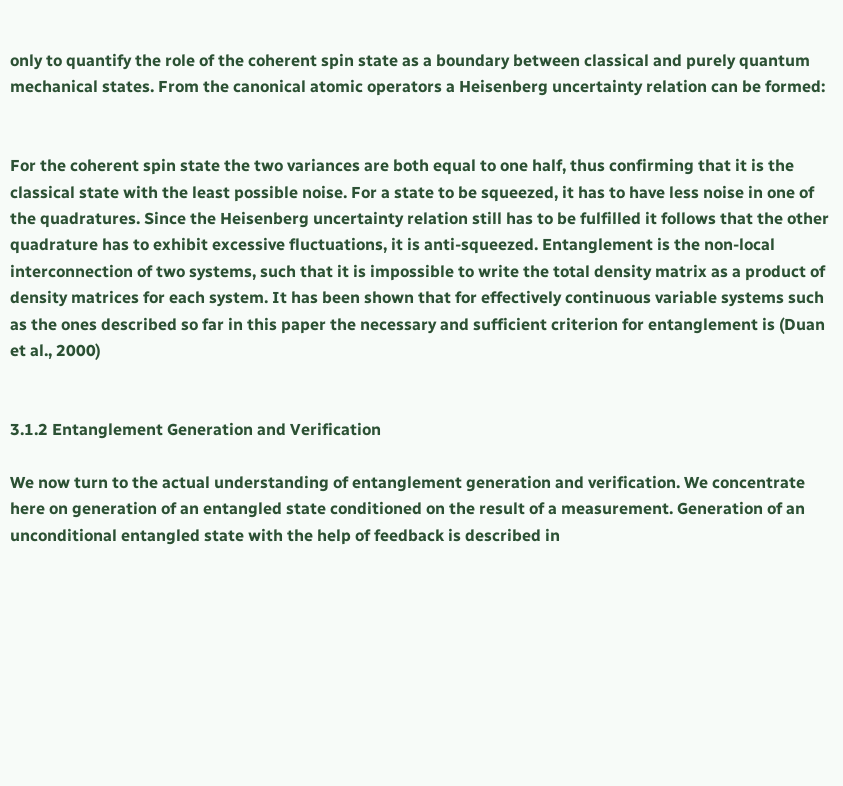only to quantify the role of the coherent spin state as a boundary between classical and purely quantum mechanical states. From the canonical atomic operators a Heisenberg uncertainty relation can be formed:


For the coherent spin state the two variances are both equal to one half, thus confirming that it is the classical state with the least possible noise. For a state to be squeezed, it has to have less noise in one of the quadratures. Since the Heisenberg uncertainty relation still has to be fulfilled it follows that the other quadrature has to exhibit excessive fluctuations, it is anti-squeezed. Entanglement is the non-local interconnection of two systems, such that it is impossible to write the total density matrix as a product of density matrices for each system. It has been shown that for effectively continuous variable systems such as the ones described so far in this paper the necessary and sufficient criterion for entanglement is (Duan et al., 2000)


3.1.2 Entanglement Generation and Verification

We now turn to the actual understanding of entanglement generation and verification. We concentrate here on generation of an entangled state conditioned on the result of a measurement. Generation of an unconditional entangled state with the help of feedback is described in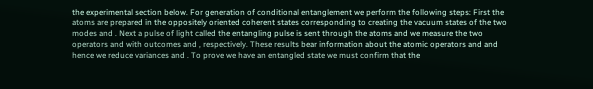the experimental section below. For generation of conditional entanglement we perform the following steps: First the atoms are prepared in the oppositely oriented coherent states corresponding to creating the vacuum states of the two modes and . Next a pulse of light called the entangling pulse is sent through the atoms and we measure the two operators and with outcomes and , respectively. These results bear information about the atomic operators and and hence we reduce variances and . To prove we have an entangled state we must confirm that the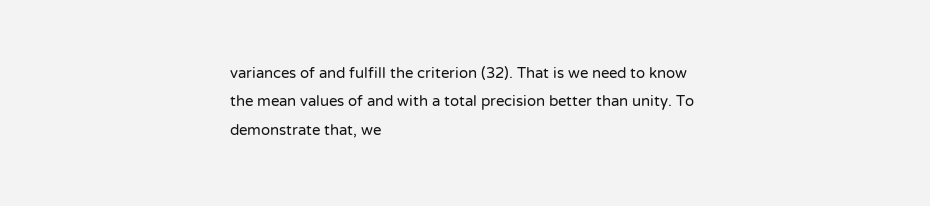variances of and fulfill the criterion (32). That is we need to know the mean values of and with a total precision better than unity. To demonstrate that, we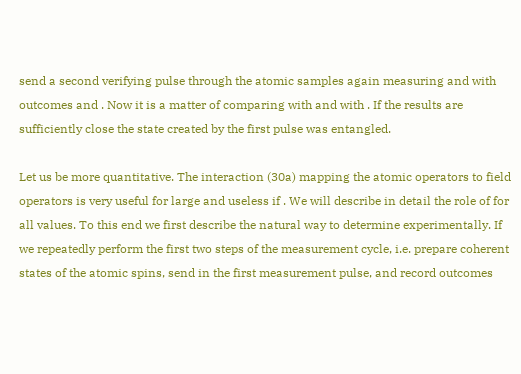send a second verifying pulse through the atomic samples again measuring and with outcomes and . Now it is a matter of comparing with and with . If the results are sufficiently close the state created by the first pulse was entangled.

Let us be more quantitative. The interaction (30a) mapping the atomic operators to field operators is very useful for large and useless if . We will describe in detail the role of for all values. To this end we first describe the natural way to determine experimentally. If we repeatedly perform the first two steps of the measurement cycle, i.e. prepare coherent states of the atomic spins, send in the first measurement pulse, and record outcomes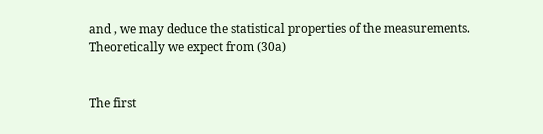and , we may deduce the statistical properties of the measurements. Theoretically we expect from (30a)


The first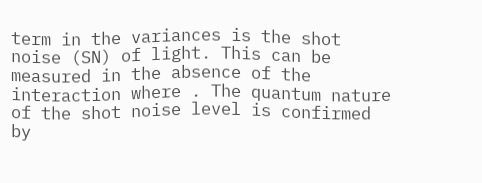term in the variances is the shot noise (SN) of light. This can be measured in the absence of the interaction where . The quantum nature of the shot noise level is confirmed by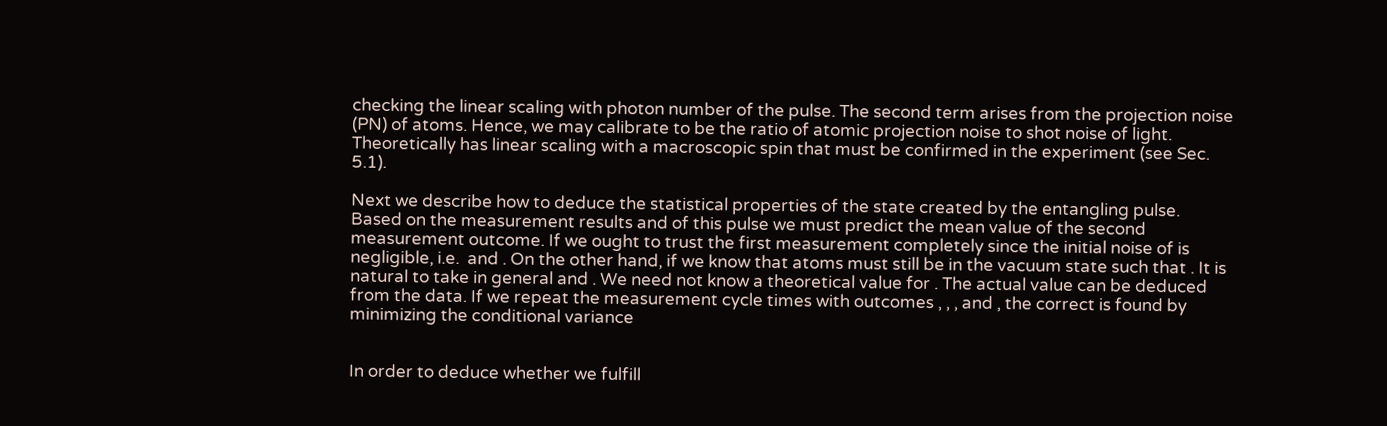checking the linear scaling with photon number of the pulse. The second term arises from the projection noise (PN) of atoms. Hence, we may calibrate to be the ratio of atomic projection noise to shot noise of light. Theoretically has linear scaling with a macroscopic spin that must be confirmed in the experiment (see Sec. 5.1).

Next we describe how to deduce the statistical properties of the state created by the entangling pulse. Based on the measurement results and of this pulse we must predict the mean value of the second measurement outcome. If we ought to trust the first measurement completely since the initial noise of is negligible, i.e.  and . On the other hand, if we know that atoms must still be in the vacuum state such that . It is natural to take in general and . We need not know a theoretical value for . The actual value can be deduced from the data. If we repeat the measurement cycle times with outcomes , , , and , the correct is found by minimizing the conditional variance


In order to deduce whether we fulfill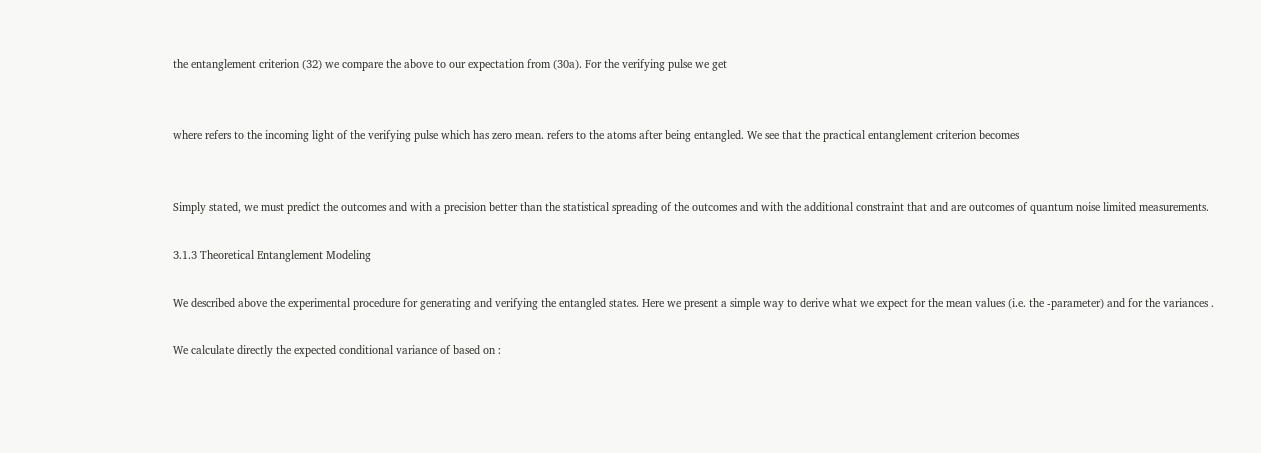the entanglement criterion (32) we compare the above to our expectation from (30a). For the verifying pulse we get


where refers to the incoming light of the verifying pulse which has zero mean. refers to the atoms after being entangled. We see that the practical entanglement criterion becomes


Simply stated, we must predict the outcomes and with a precision better than the statistical spreading of the outcomes and with the additional constraint that and are outcomes of quantum noise limited measurements.

3.1.3 Theoretical Entanglement Modeling

We described above the experimental procedure for generating and verifying the entangled states. Here we present a simple way to derive what we expect for the mean values (i.e. the -parameter) and for the variances .

We calculate directly the expected conditional variance of based on :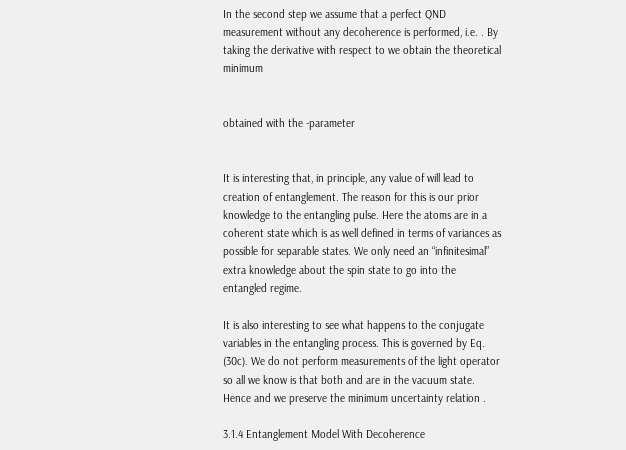In the second step we assume that a perfect QND measurement without any decoherence is performed, i.e. . By taking the derivative with respect to we obtain the theoretical minimum


obtained with the -parameter


It is interesting that, in principle, any value of will lead to creation of entanglement. The reason for this is our prior knowledge to the entangling pulse. Here the atoms are in a coherent state which is as well defined in terms of variances as possible for separable states. We only need an “infinitesimal” extra knowledge about the spin state to go into the entangled regime.

It is also interesting to see what happens to the conjugate variables in the entangling process. This is governed by Eq. (30c). We do not perform measurements of the light operator so all we know is that both and are in the vacuum state. Hence and we preserve the minimum uncertainty relation .

3.1.4 Entanglement Model With Decoherence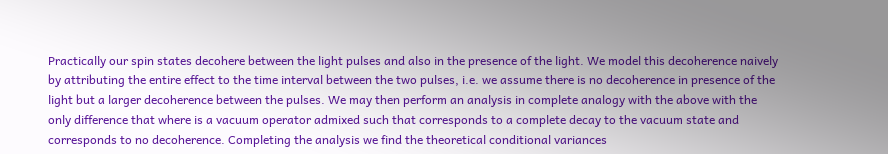Practically our spin states decohere between the light pulses and also in the presence of the light. We model this decoherence naively by attributing the entire effect to the time interval between the two pulses, i.e. we assume there is no decoherence in presence of the light but a larger decoherence between the pulses. We may then perform an analysis in complete analogy with the above with the only difference that where is a vacuum operator admixed such that corresponds to a complete decay to the vacuum state and corresponds to no decoherence. Completing the analysis we find the theoretical conditional variances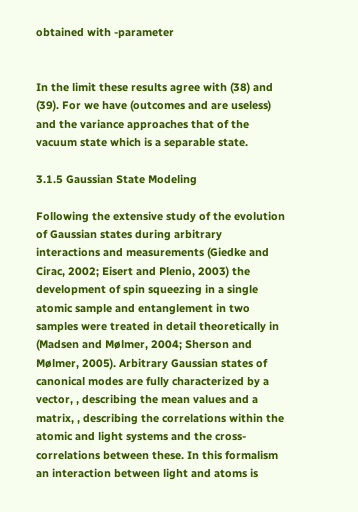obtained with -parameter


In the limit these results agree with (38) and (39). For we have (outcomes and are useless) and the variance approaches that of the vacuum state which is a separable state.

3.1.5 Gaussian State Modeling

Following the extensive study of the evolution of Gaussian states during arbitrary interactions and measurements (Giedke and Cirac, 2002; Eisert and Plenio, 2003) the development of spin squeezing in a single atomic sample and entanglement in two samples were treated in detail theoretically in (Madsen and Mølmer, 2004; Sherson and Mølmer, 2005). Arbitrary Gaussian states of canonical modes are fully characterized by a vector, , describing the mean values and a matrix, , describing the correlations within the atomic and light systems and the cross-correlations between these. In this formalism an interaction between light and atoms is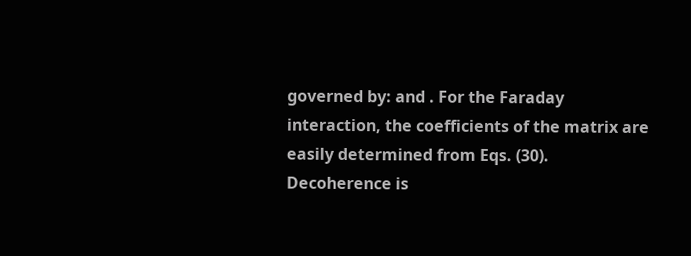governed by: and . For the Faraday interaction, the coefficients of the matrix are easily determined from Eqs. (30). Decoherence is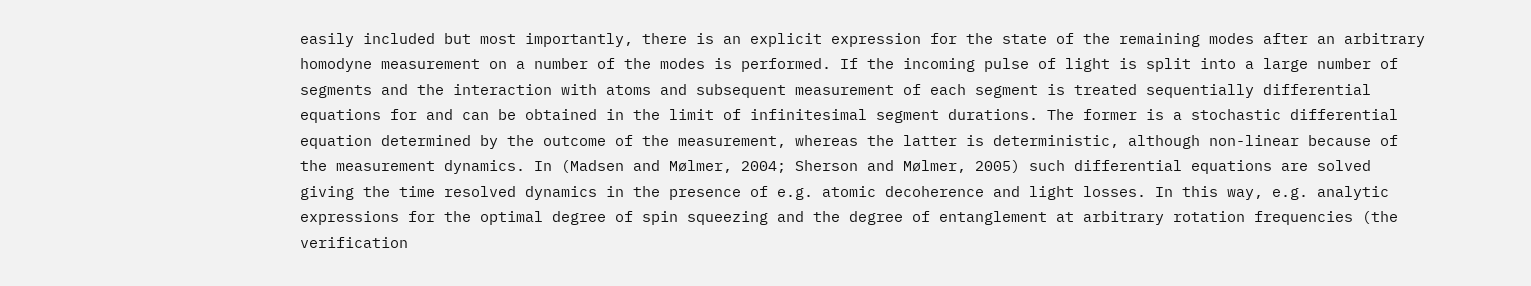easily included but most importantly, there is an explicit expression for the state of the remaining modes after an arbitrary homodyne measurement on a number of the modes is performed. If the incoming pulse of light is split into a large number of segments and the interaction with atoms and subsequent measurement of each segment is treated sequentially differential equations for and can be obtained in the limit of infinitesimal segment durations. The former is a stochastic differential equation determined by the outcome of the measurement, whereas the latter is deterministic, although non-linear because of the measurement dynamics. In (Madsen and Mølmer, 2004; Sherson and Mølmer, 2005) such differential equations are solved giving the time resolved dynamics in the presence of e.g. atomic decoherence and light losses. In this way, e.g. analytic expressions for the optimal degree of spin squeezing and the degree of entanglement at arbitrary rotation frequencies (the verification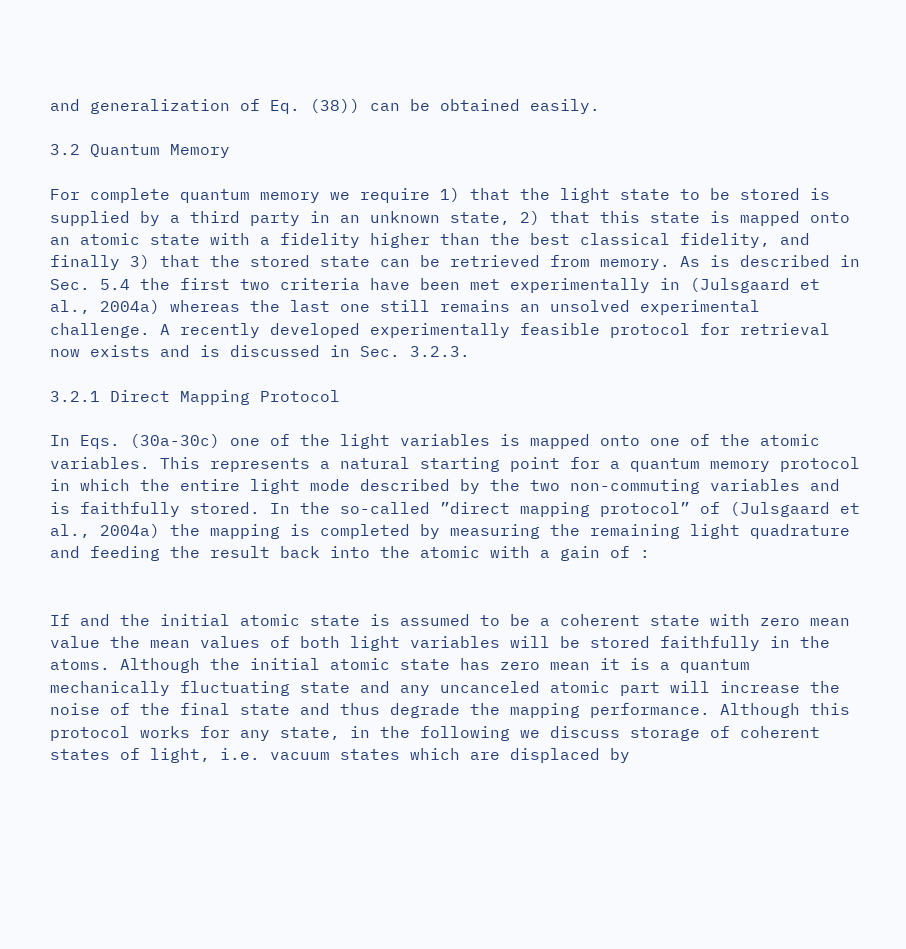and generalization of Eq. (38)) can be obtained easily.

3.2 Quantum Memory

For complete quantum memory we require 1) that the light state to be stored is supplied by a third party in an unknown state, 2) that this state is mapped onto an atomic state with a fidelity higher than the best classical fidelity, and finally 3) that the stored state can be retrieved from memory. As is described in Sec. 5.4 the first two criteria have been met experimentally in (Julsgaard et al., 2004a) whereas the last one still remains an unsolved experimental challenge. A recently developed experimentally feasible protocol for retrieval now exists and is discussed in Sec. 3.2.3.

3.2.1 Direct Mapping Protocol

In Eqs. (30a-30c) one of the light variables is mapped onto one of the atomic variables. This represents a natural starting point for a quantum memory protocol in which the entire light mode described by the two non-commuting variables and is faithfully stored. In the so-called ”direct mapping protocol” of (Julsgaard et al., 2004a) the mapping is completed by measuring the remaining light quadrature and feeding the result back into the atomic with a gain of :


If and the initial atomic state is assumed to be a coherent state with zero mean value the mean values of both light variables will be stored faithfully in the atoms. Although the initial atomic state has zero mean it is a quantum mechanically fluctuating state and any uncanceled atomic part will increase the noise of the final state and thus degrade the mapping performance. Although this protocol works for any state, in the following we discuss storage of coherent states of light, i.e. vacuum states which are displaced by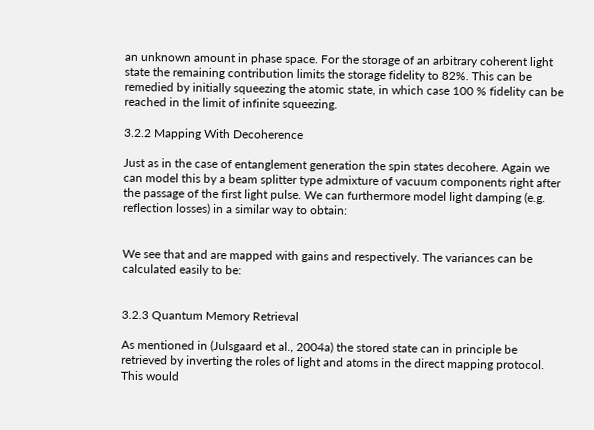an unknown amount in phase space. For the storage of an arbitrary coherent light state the remaining contribution limits the storage fidelity to 82%. This can be remedied by initially squeezing the atomic state, in which case 100 % fidelity can be reached in the limit of infinite squeezing.

3.2.2 Mapping With Decoherence

Just as in the case of entanglement generation the spin states decohere. Again we can model this by a beam splitter type admixture of vacuum components right after the passage of the first light pulse. We can furthermore model light damping (e.g. reflection losses) in a similar way to obtain:


We see that and are mapped with gains and respectively. The variances can be calculated easily to be:


3.2.3 Quantum Memory Retrieval

As mentioned in (Julsgaard et al., 2004a) the stored state can in principle be retrieved by inverting the roles of light and atoms in the direct mapping protocol. This would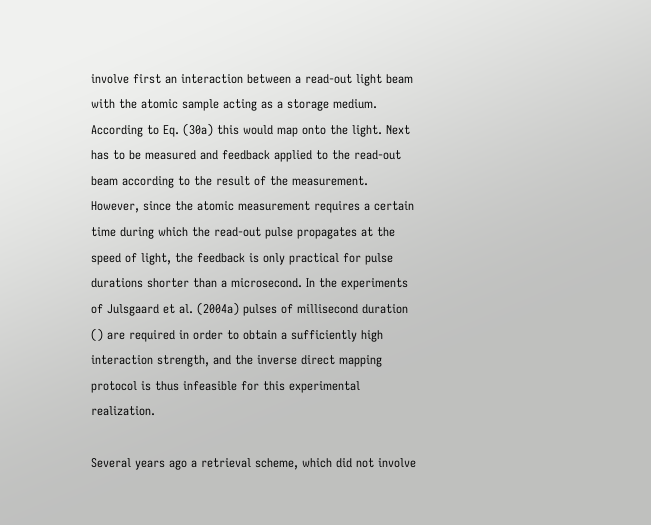involve first an interaction between a read-out light beam with the atomic sample acting as a storage medium. According to Eq. (30a) this would map onto the light. Next has to be measured and feedback applied to the read-out beam according to the result of the measurement. However, since the atomic measurement requires a certain time during which the read-out pulse propagates at the speed of light, the feedback is only practical for pulse durations shorter than a microsecond. In the experiments of Julsgaard et al. (2004a) pulses of millisecond duration () are required in order to obtain a sufficiently high interaction strength, and the inverse direct mapping protocol is thus infeasible for this experimental realization.

Several years ago a retrieval scheme, which did not involve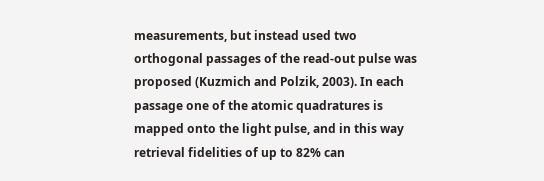measurements, but instead used two orthogonal passages of the read-out pulse was proposed (Kuzmich and Polzik, 2003). In each passage one of the atomic quadratures is mapped onto the light pulse, and in this way retrieval fidelities of up to 82% can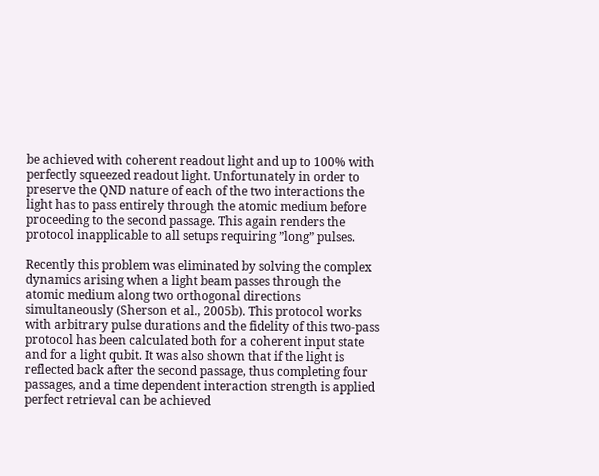be achieved with coherent readout light and up to 100% with perfectly squeezed readout light. Unfortunately in order to preserve the QND nature of each of the two interactions the light has to pass entirely through the atomic medium before proceeding to the second passage. This again renders the protocol inapplicable to all setups requiring ”long” pulses.

Recently this problem was eliminated by solving the complex dynamics arising when a light beam passes through the atomic medium along two orthogonal directions simultaneously (Sherson et al., 2005b). This protocol works with arbitrary pulse durations and the fidelity of this two-pass protocol has been calculated both for a coherent input state and for a light qubit. It was also shown that if the light is reflected back after the second passage, thus completing four passages, and a time dependent interaction strength is applied perfect retrieval can be achieved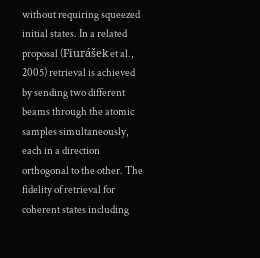without requiring squeezed initial states. In a related proposal (Fiurášek et al., 2005) retrieval is achieved by sending two different beams through the atomic samples simultaneously, each in a direction orthogonal to the other. The fidelity of retrieval for coherent states including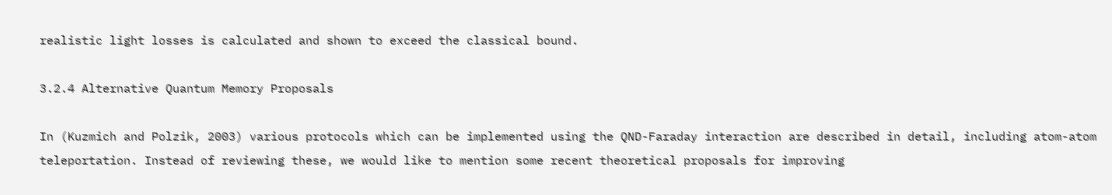realistic light losses is calculated and shown to exceed the classical bound.

3.2.4 Alternative Quantum Memory Proposals

In (Kuzmich and Polzik, 2003) various protocols which can be implemented using the QND-Faraday interaction are described in detail, including atom-atom teleportation. Instead of reviewing these, we would like to mention some recent theoretical proposals for improving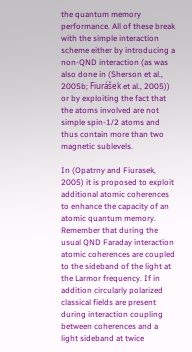the quantum memory performance. All of these break with the simple interaction scheme either by introducing a non-QND interaction (as was also done in (Sherson et al., 2005b; Fiurášek et al., 2005)) or by exploiting the fact that the atoms involved are not simple spin-1/2 atoms and thus contain more than two magnetic sublevels.

In (Opatrny and Fiurasek, 2005) it is proposed to exploit additional atomic coherences to enhance the capacity of an atomic quantum memory. Remember that during the usual QND Faraday interaction atomic coherences are coupled to the sideband of the light at the Larmor frequency. If in addition circularly polarized classical fields are present during interaction coupling between coherences and a light sideband at twice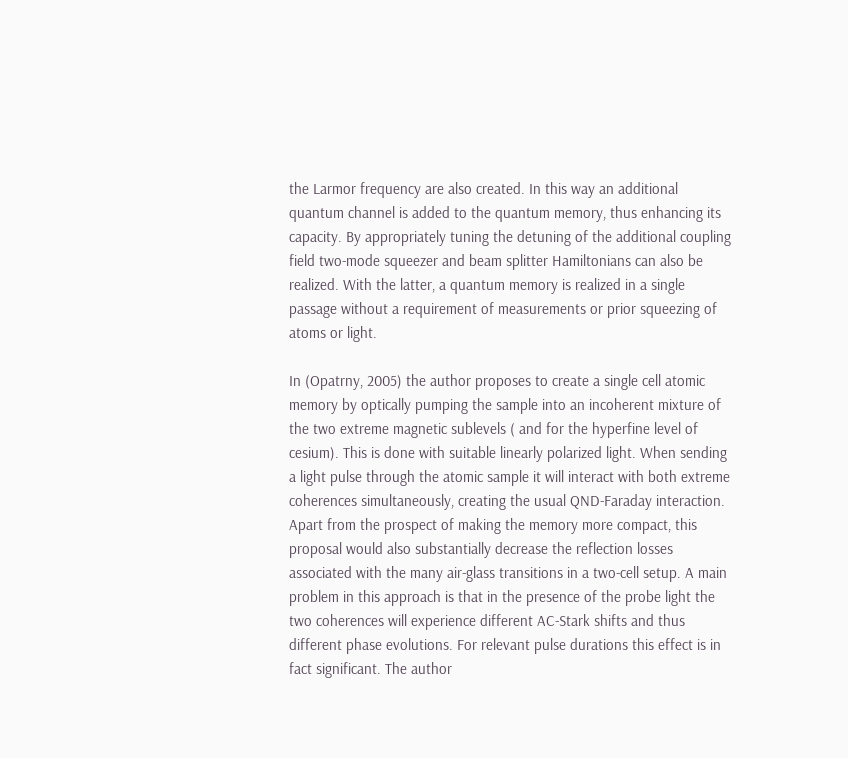the Larmor frequency are also created. In this way an additional quantum channel is added to the quantum memory, thus enhancing its capacity. By appropriately tuning the detuning of the additional coupling field two-mode squeezer and beam splitter Hamiltonians can also be realized. With the latter, a quantum memory is realized in a single passage without a requirement of measurements or prior squeezing of atoms or light.

In (Opatrny, 2005) the author proposes to create a single cell atomic memory by optically pumping the sample into an incoherent mixture of the two extreme magnetic sublevels ( and for the hyperfine level of cesium). This is done with suitable linearly polarized light. When sending a light pulse through the atomic sample it will interact with both extreme coherences simultaneously, creating the usual QND-Faraday interaction. Apart from the prospect of making the memory more compact, this proposal would also substantially decrease the reflection losses associated with the many air-glass transitions in a two-cell setup. A main problem in this approach is that in the presence of the probe light the two coherences will experience different AC-Stark shifts and thus different phase evolutions. For relevant pulse durations this effect is in fact significant. The author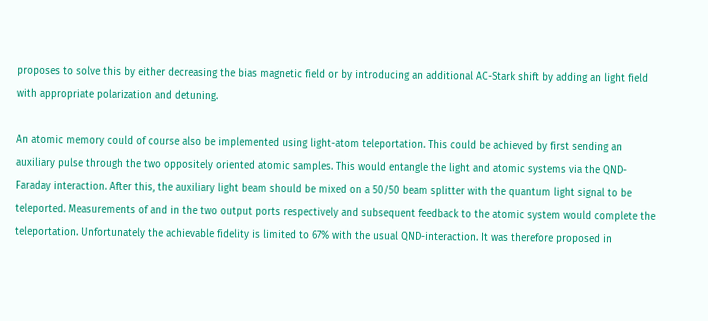proposes to solve this by either decreasing the bias magnetic field or by introducing an additional AC-Stark shift by adding an light field with appropriate polarization and detuning.

An atomic memory could of course also be implemented using light-atom teleportation. This could be achieved by first sending an auxiliary pulse through the two oppositely oriented atomic samples. This would entangle the light and atomic systems via the QND-Faraday interaction. After this, the auxiliary light beam should be mixed on a 50/50 beam splitter with the quantum light signal to be teleported. Measurements of and in the two output ports respectively and subsequent feedback to the atomic system would complete the teleportation. Unfortunately the achievable fidelity is limited to 67% with the usual QND-interaction. It was therefore proposed in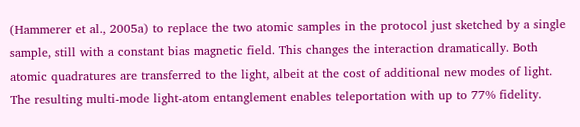(Hammerer et al., 2005a) to replace the two atomic samples in the protocol just sketched by a single sample, still with a constant bias magnetic field. This changes the interaction dramatically. Both atomic quadratures are transferred to the light, albeit at the cost of additional new modes of light. The resulting multi-mode light-atom entanglement enables teleportation with up to 77% fidelity.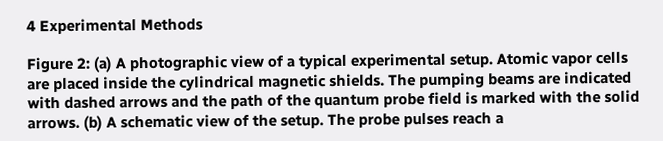4 Experimental Methods

Figure 2: (a) A photographic view of a typical experimental setup. Atomic vapor cells are placed inside the cylindrical magnetic shields. The pumping beams are indicated with dashed arrows and the path of the quantum probe field is marked with the solid arrows. (b) A schematic view of the setup. The probe pulses reach a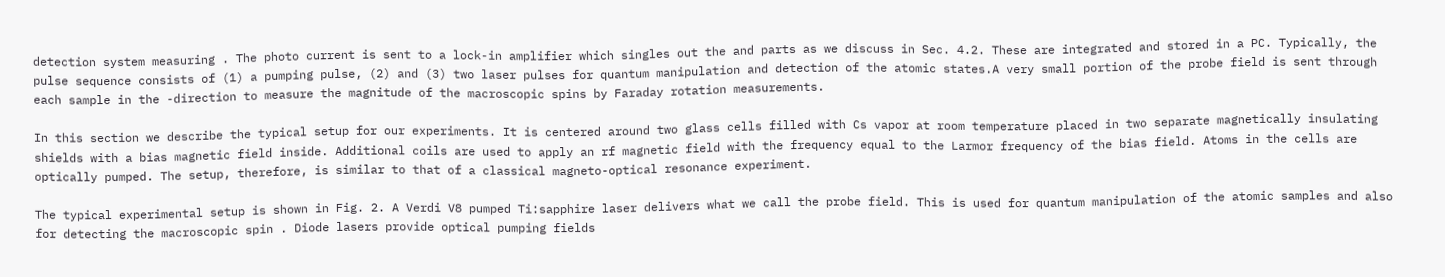detection system measuring . The photo current is sent to a lock-in amplifier which singles out the and parts as we discuss in Sec. 4.2. These are integrated and stored in a PC. Typically, the pulse sequence consists of (1) a pumping pulse, (2) and (3) two laser pulses for quantum manipulation and detection of the atomic states.A very small portion of the probe field is sent through each sample in the -direction to measure the magnitude of the macroscopic spins by Faraday rotation measurements.

In this section we describe the typical setup for our experiments. It is centered around two glass cells filled with Cs vapor at room temperature placed in two separate magnetically insulating shields with a bias magnetic field inside. Additional coils are used to apply an rf magnetic field with the frequency equal to the Larmor frequency of the bias field. Atoms in the cells are optically pumped. The setup, therefore, is similar to that of a classical magneto-optical resonance experiment.

The typical experimental setup is shown in Fig. 2. A Verdi V8 pumped Ti:sapphire laser delivers what we call the probe field. This is used for quantum manipulation of the atomic samples and also for detecting the macroscopic spin . Diode lasers provide optical pumping fields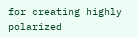for creating highly polarized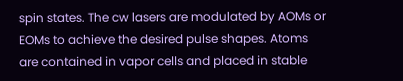spin states. The cw lasers are modulated by AOMs or EOMs to achieve the desired pulse shapes. Atoms are contained in vapor cells and placed in stable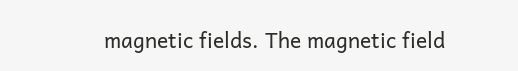magnetic fields. The magnetic field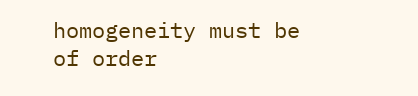homogeneity must be of order